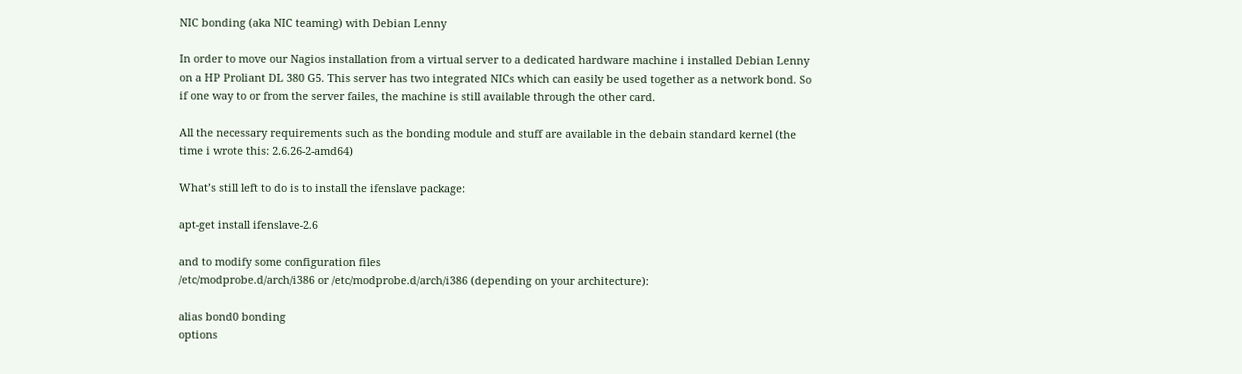NIC bonding (aka NIC teaming) with Debian Lenny

In order to move our Nagios installation from a virtual server to a dedicated hardware machine i installed Debian Lenny on a HP Proliant DL 380 G5. This server has two integrated NICs which can easily be used together as a network bond. So if one way to or from the server failes, the machine is still available through the other card.

All the necessary requirements such as the bonding module and stuff are available in the debain standard kernel (the time i wrote this: 2.6.26-2-amd64)

What’s still left to do is to install the ifenslave package:

apt-get install ifenslave-2.6

and to modify some configuration files
/etc/modprobe.d/arch/i386 or /etc/modprobe.d/arch/i386 (depending on your architecture):

alias bond0 bonding
options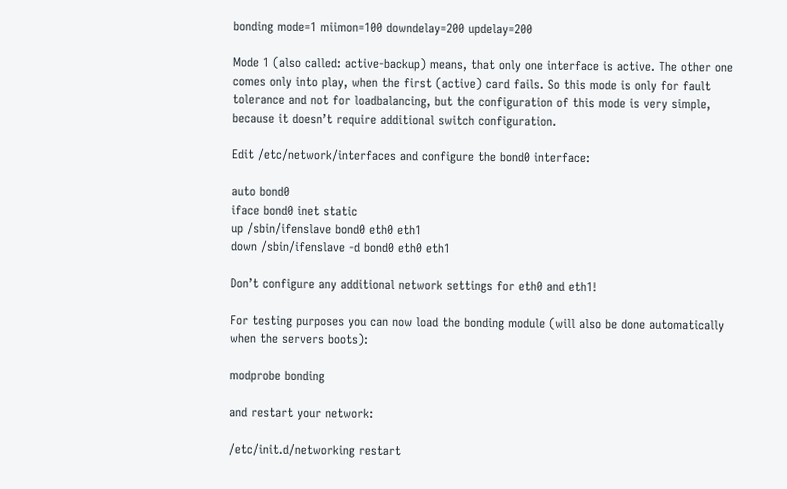bonding mode=1 miimon=100 downdelay=200 updelay=200

Mode 1 (also called: active-backup) means, that only one interface is active. The other one comes only into play, when the first (active) card fails. So this mode is only for fault tolerance and not for loadbalancing, but the configuration of this mode is very simple, because it doesn’t require additional switch configuration.

Edit /etc/network/interfaces and configure the bond0 interface:

auto bond0
iface bond0 inet static
up /sbin/ifenslave bond0 eth0 eth1
down /sbin/ifenslave -d bond0 eth0 eth1

Don’t configure any additional network settings for eth0 and eth1!

For testing purposes you can now load the bonding module (will also be done automatically when the servers boots):

modprobe bonding

and restart your network:

/etc/init.d/networking restart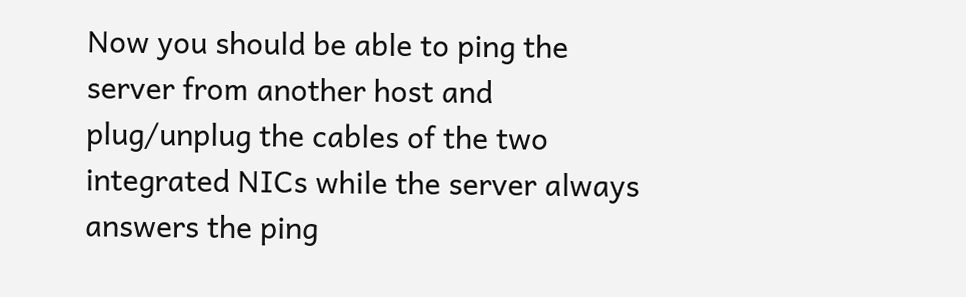Now you should be able to ping the server from another host and plug/unplug the cables of the two integrated NICs while the server always answers the ping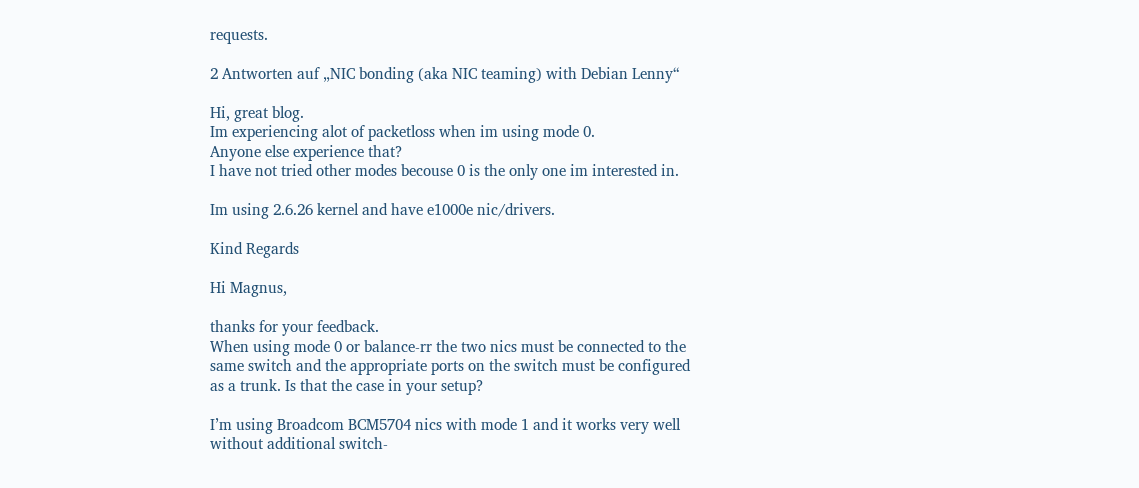requests.

2 Antworten auf „NIC bonding (aka NIC teaming) with Debian Lenny“

Hi, great blog.
Im experiencing alot of packetloss when im using mode 0.
Anyone else experience that?
I have not tried other modes becouse 0 is the only one im interested in.

Im using 2.6.26 kernel and have e1000e nic/drivers.

Kind Regards

Hi Magnus,

thanks for your feedback.
When using mode 0 or balance-rr the two nics must be connected to the same switch and the appropriate ports on the switch must be configured as a trunk. Is that the case in your setup?

I’m using Broadcom BCM5704 nics with mode 1 and it works very well without additional switch-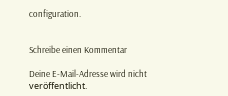configuration.


Schreibe einen Kommentar

Deine E-Mail-Adresse wird nicht veröffentlicht.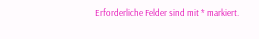Erforderliche Felder sind mit * markiert.